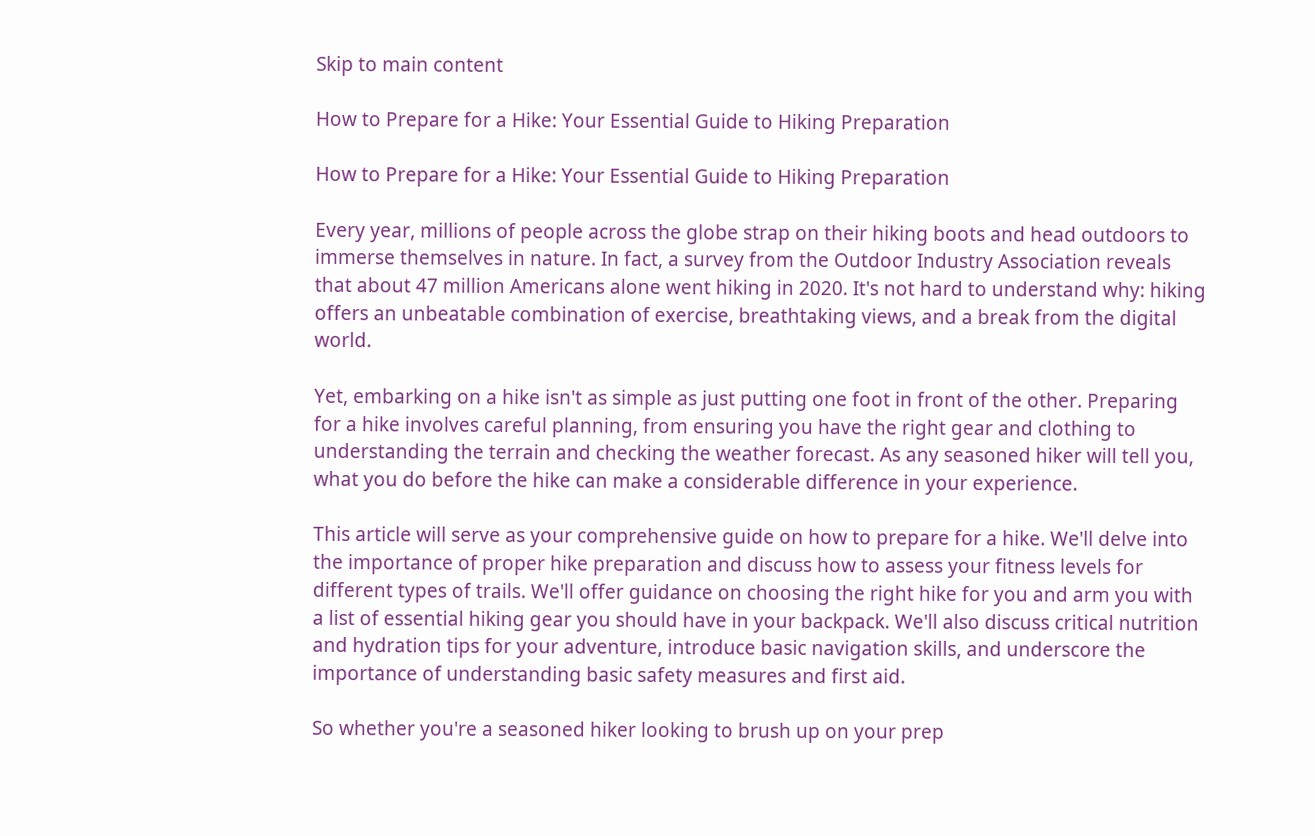Skip to main content

How to Prepare for a Hike: Your Essential Guide to Hiking Preparation

How to Prepare for a Hike: Your Essential Guide to Hiking Preparation

Every year, millions of people across the globe strap on their hiking boots and head outdoors to immerse themselves in nature. In fact, a survey from the Outdoor Industry Association reveals that about 47 million Americans alone went hiking in 2020. It's not hard to understand why: hiking offers an unbeatable combination of exercise, breathtaking views, and a break from the digital world.

Yet, embarking on a hike isn't as simple as just putting one foot in front of the other. Preparing for a hike involves careful planning, from ensuring you have the right gear and clothing to understanding the terrain and checking the weather forecast. As any seasoned hiker will tell you, what you do before the hike can make a considerable difference in your experience.

This article will serve as your comprehensive guide on how to prepare for a hike. We'll delve into the importance of proper hike preparation and discuss how to assess your fitness levels for different types of trails. We'll offer guidance on choosing the right hike for you and arm you with a list of essential hiking gear you should have in your backpack. We'll also discuss critical nutrition and hydration tips for your adventure, introduce basic navigation skills, and underscore the importance of understanding basic safety measures and first aid.

So whether you're a seasoned hiker looking to brush up on your prep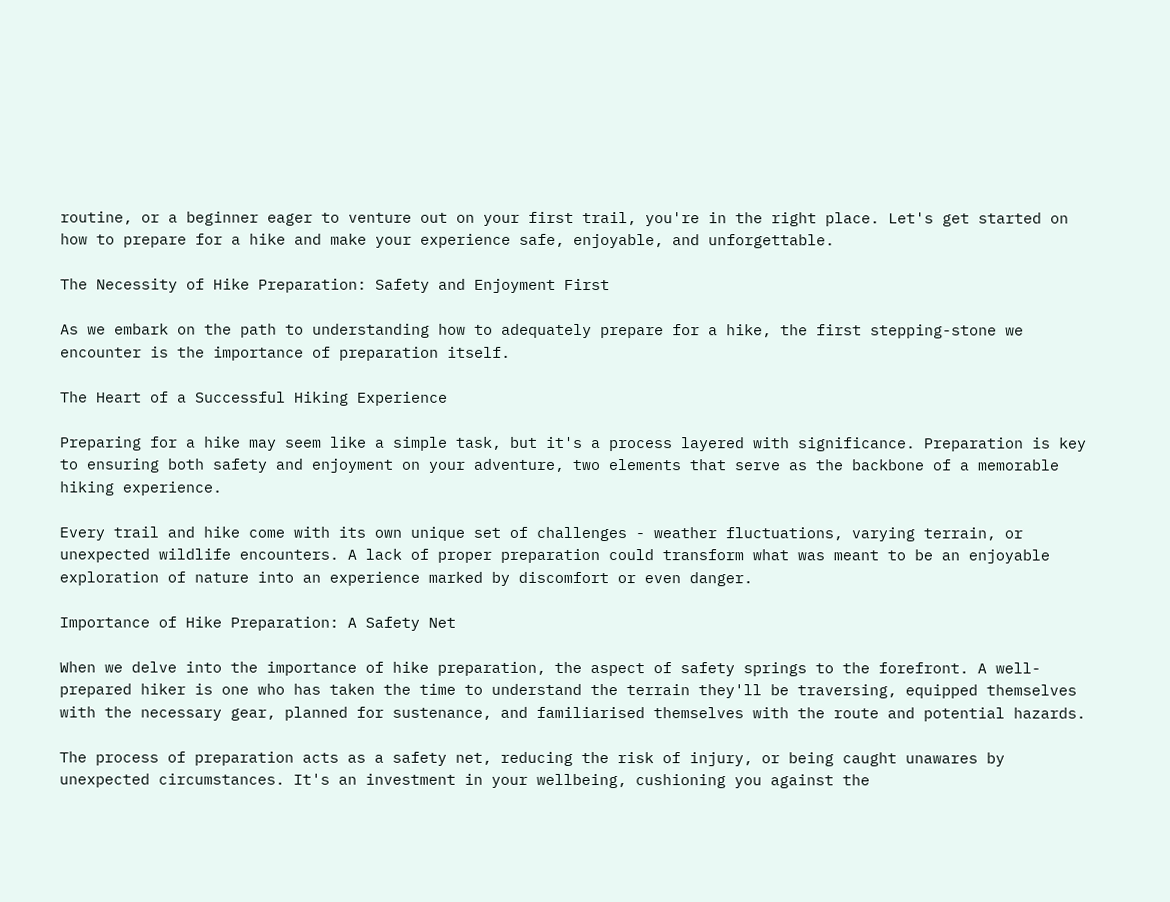routine, or a beginner eager to venture out on your first trail, you're in the right place. Let's get started on how to prepare for a hike and make your experience safe, enjoyable, and unforgettable.

The Necessity of Hike Preparation: Safety and Enjoyment First

As we embark on the path to understanding how to adequately prepare for a hike, the first stepping-stone we encounter is the importance of preparation itself.

The Heart of a Successful Hiking Experience

Preparing for a hike may seem like a simple task, but it's a process layered with significance. Preparation is key to ensuring both safety and enjoyment on your adventure, two elements that serve as the backbone of a memorable hiking experience.

Every trail and hike come with its own unique set of challenges - weather fluctuations, varying terrain, or unexpected wildlife encounters. A lack of proper preparation could transform what was meant to be an enjoyable exploration of nature into an experience marked by discomfort or even danger.

Importance of Hike Preparation: A Safety Net

When we delve into the importance of hike preparation, the aspect of safety springs to the forefront. A well-prepared hiker is one who has taken the time to understand the terrain they'll be traversing, equipped themselves with the necessary gear, planned for sustenance, and familiarised themselves with the route and potential hazards.

The process of preparation acts as a safety net, reducing the risk of injury, or being caught unawares by unexpected circumstances. It's an investment in your wellbeing, cushioning you against the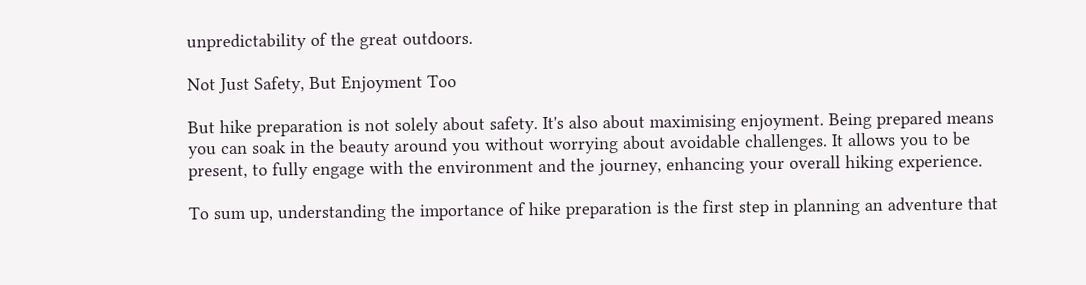unpredictability of the great outdoors.

Not Just Safety, But Enjoyment Too

But hike preparation is not solely about safety. It's also about maximising enjoyment. Being prepared means you can soak in the beauty around you without worrying about avoidable challenges. It allows you to be present, to fully engage with the environment and the journey, enhancing your overall hiking experience.

To sum up, understanding the importance of hike preparation is the first step in planning an adventure that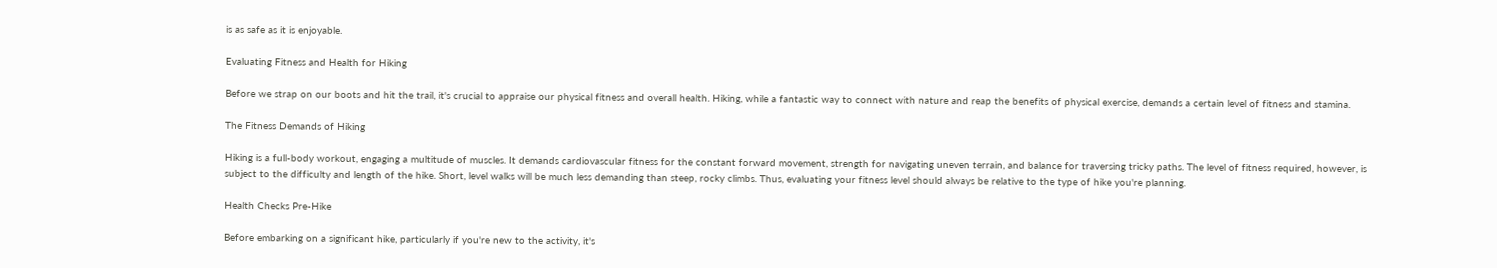is as safe as it is enjoyable.

Evaluating Fitness and Health for Hiking

Before we strap on our boots and hit the trail, it's crucial to appraise our physical fitness and overall health. Hiking, while a fantastic way to connect with nature and reap the benefits of physical exercise, demands a certain level of fitness and stamina.

The Fitness Demands of Hiking

Hiking is a full-body workout, engaging a multitude of muscles. It demands cardiovascular fitness for the constant forward movement, strength for navigating uneven terrain, and balance for traversing tricky paths. The level of fitness required, however, is subject to the difficulty and length of the hike. Short, level walks will be much less demanding than steep, rocky climbs. Thus, evaluating your fitness level should always be relative to the type of hike you're planning.

Health Checks Pre-Hike

Before embarking on a significant hike, particularly if you're new to the activity, it's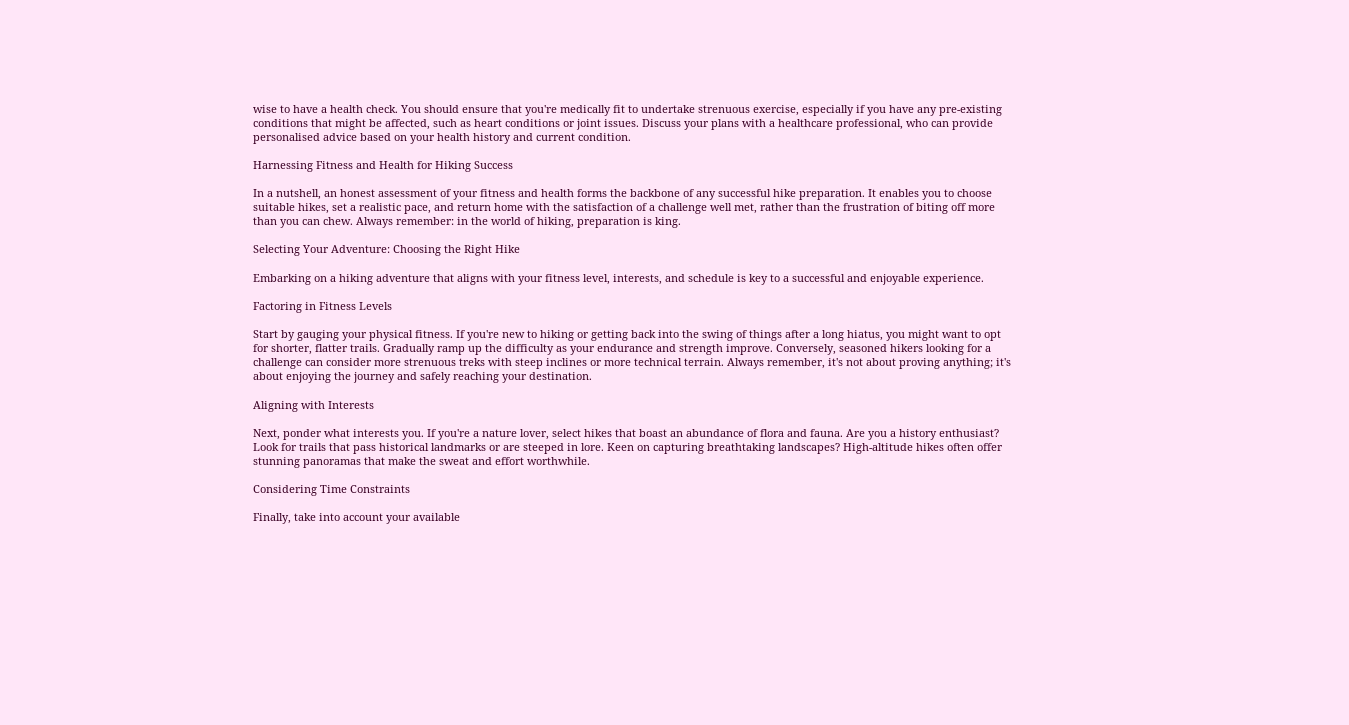wise to have a health check. You should ensure that you're medically fit to undertake strenuous exercise, especially if you have any pre-existing conditions that might be affected, such as heart conditions or joint issues. Discuss your plans with a healthcare professional, who can provide personalised advice based on your health history and current condition.

Harnessing Fitness and Health for Hiking Success

In a nutshell, an honest assessment of your fitness and health forms the backbone of any successful hike preparation. It enables you to choose suitable hikes, set a realistic pace, and return home with the satisfaction of a challenge well met, rather than the frustration of biting off more than you can chew. Always remember: in the world of hiking, preparation is king.

Selecting Your Adventure: Choosing the Right Hike

Embarking on a hiking adventure that aligns with your fitness level, interests, and schedule is key to a successful and enjoyable experience.

Factoring in Fitness Levels

Start by gauging your physical fitness. If you're new to hiking or getting back into the swing of things after a long hiatus, you might want to opt for shorter, flatter trails. Gradually ramp up the difficulty as your endurance and strength improve. Conversely, seasoned hikers looking for a challenge can consider more strenuous treks with steep inclines or more technical terrain. Always remember, it's not about proving anything; it's about enjoying the journey and safely reaching your destination.

Aligning with Interests

Next, ponder what interests you. If you're a nature lover, select hikes that boast an abundance of flora and fauna. Are you a history enthusiast? Look for trails that pass historical landmarks or are steeped in lore. Keen on capturing breathtaking landscapes? High-altitude hikes often offer stunning panoramas that make the sweat and effort worthwhile.

Considering Time Constraints

Finally, take into account your available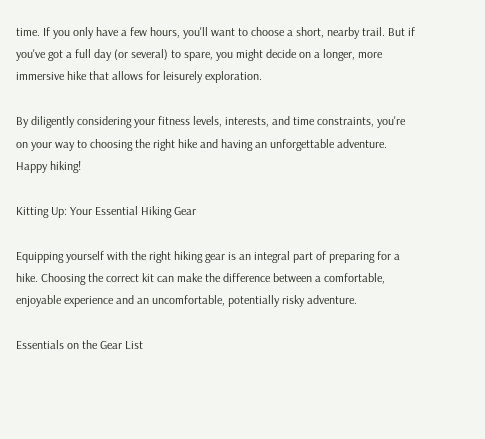time. If you only have a few hours, you'll want to choose a short, nearby trail. But if you've got a full day (or several) to spare, you might decide on a longer, more immersive hike that allows for leisurely exploration.

By diligently considering your fitness levels, interests, and time constraints, you're on your way to choosing the right hike and having an unforgettable adventure. Happy hiking!

Kitting Up: Your Essential Hiking Gear

Equipping yourself with the right hiking gear is an integral part of preparing for a hike. Choosing the correct kit can make the difference between a comfortable, enjoyable experience and an uncomfortable, potentially risky adventure.

Essentials on the Gear List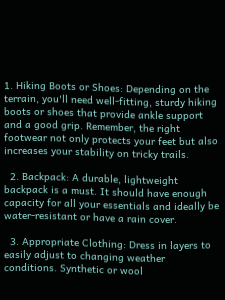1. Hiking Boots or Shoes: Depending on the terrain, you'll need well-fitting, sturdy hiking boots or shoes that provide ankle support and a good grip. Remember, the right footwear not only protects your feet but also increases your stability on tricky trails.

  2. Backpack: A durable, lightweight backpack is a must. It should have enough capacity for all your essentials and ideally be water-resistant or have a rain cover.

  3. Appropriate Clothing: Dress in layers to easily adjust to changing weather conditions. Synthetic or wool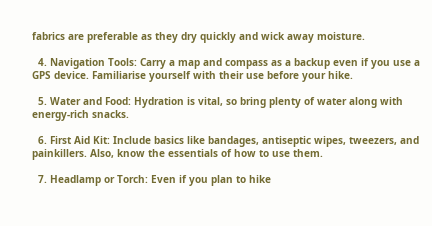fabrics are preferable as they dry quickly and wick away moisture.

  4. Navigation Tools: Carry a map and compass as a backup even if you use a GPS device. Familiarise yourself with their use before your hike.

  5. Water and Food: Hydration is vital, so bring plenty of water along with energy-rich snacks.

  6. First Aid Kit: Include basics like bandages, antiseptic wipes, tweezers, and painkillers. Also, know the essentials of how to use them.

  7. Headlamp or Torch: Even if you plan to hike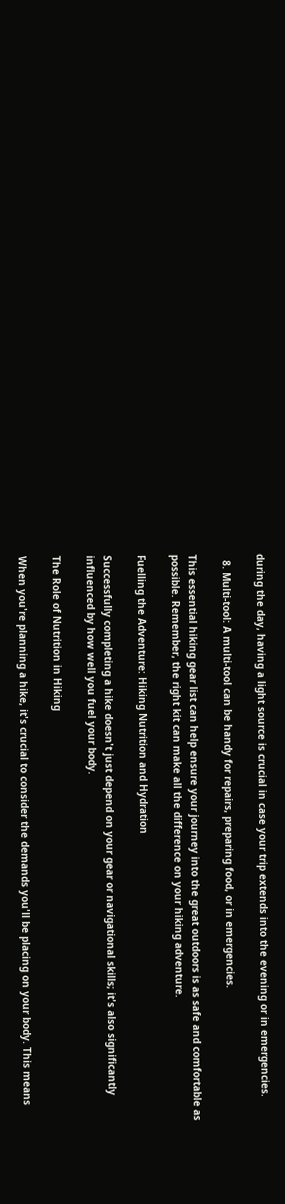during the day, having a light source is crucial in case your trip extends into the evening or in emergencies.

  8. Multi-tool: A multi-tool can be handy for repairs, preparing food, or in emergencies.

This essential hiking gear list can help ensure your journey into the great outdoors is as safe and comfortable as possible. Remember, the right kit can make all the difference on your hiking adventure.

Fuelling the Adventure: Hiking Nutrition and Hydration

Successfully completing a hike doesn't just depend on your gear or navigational skills; it's also significantly influenced by how well you fuel your body.

The Role of Nutrition in Hiking

When you're planning a hike, it's crucial to consider the demands you'll be placing on your body. This means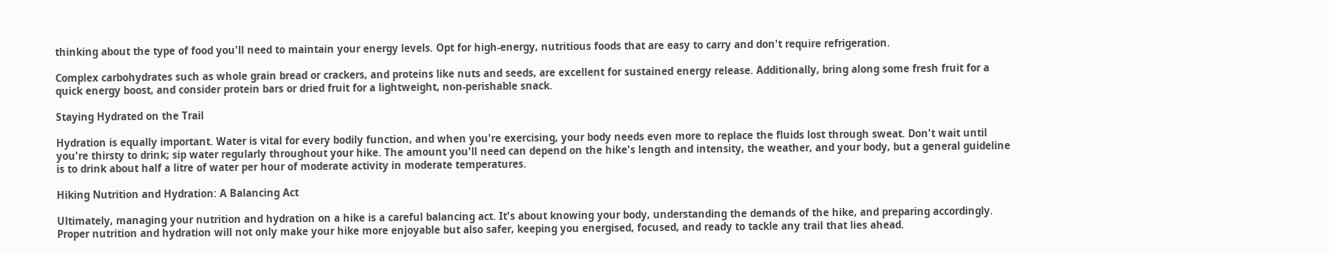thinking about the type of food you'll need to maintain your energy levels. Opt for high-energy, nutritious foods that are easy to carry and don't require refrigeration.

Complex carbohydrates such as whole grain bread or crackers, and proteins like nuts and seeds, are excellent for sustained energy release. Additionally, bring along some fresh fruit for a quick energy boost, and consider protein bars or dried fruit for a lightweight, non-perishable snack.

Staying Hydrated on the Trail

Hydration is equally important. Water is vital for every bodily function, and when you're exercising, your body needs even more to replace the fluids lost through sweat. Don't wait until you're thirsty to drink; sip water regularly throughout your hike. The amount you'll need can depend on the hike's length and intensity, the weather, and your body, but a general guideline is to drink about half a litre of water per hour of moderate activity in moderate temperatures.

Hiking Nutrition and Hydration: A Balancing Act

Ultimately, managing your nutrition and hydration on a hike is a careful balancing act. It's about knowing your body, understanding the demands of the hike, and preparing accordingly. Proper nutrition and hydration will not only make your hike more enjoyable but also safer, keeping you energised, focused, and ready to tackle any trail that lies ahead.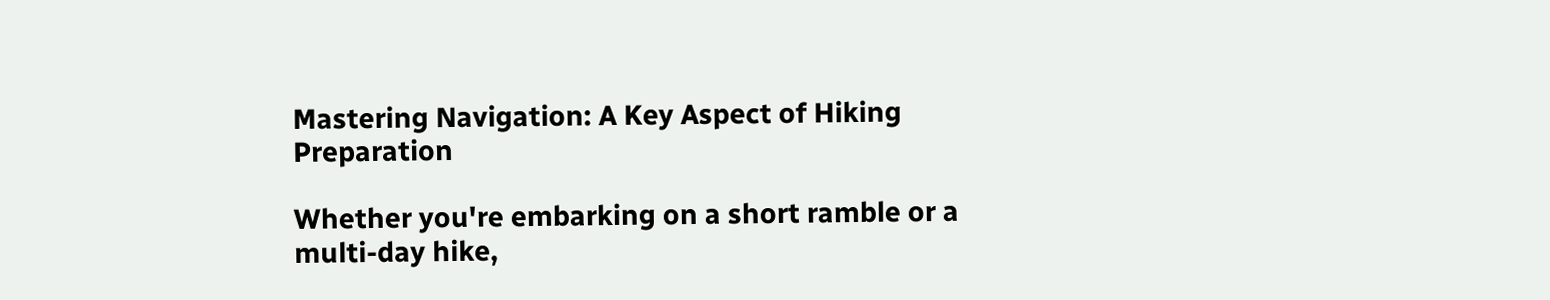Mastering Navigation: A Key Aspect of Hiking Preparation

Whether you're embarking on a short ramble or a multi-day hike,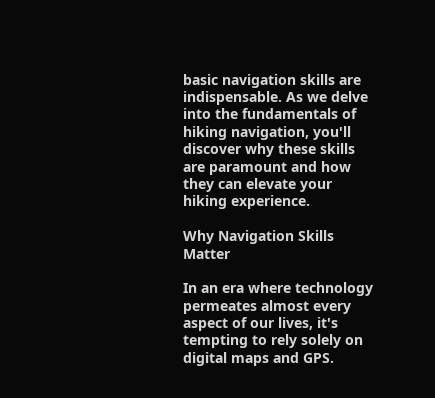basic navigation skills are indispensable. As we delve into the fundamentals of hiking navigation, you'll discover why these skills are paramount and how they can elevate your hiking experience.

Why Navigation Skills Matter

In an era where technology permeates almost every aspect of our lives, it's tempting to rely solely on digital maps and GPS.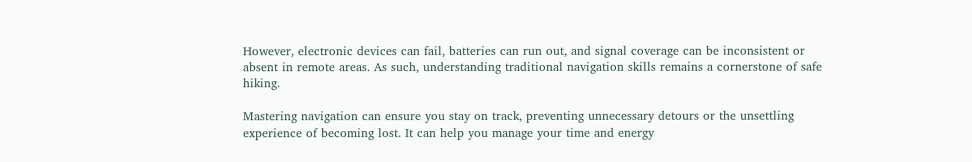However, electronic devices can fail, batteries can run out, and signal coverage can be inconsistent or absent in remote areas. As such, understanding traditional navigation skills remains a cornerstone of safe hiking.

Mastering navigation can ensure you stay on track, preventing unnecessary detours or the unsettling experience of becoming lost. It can help you manage your time and energy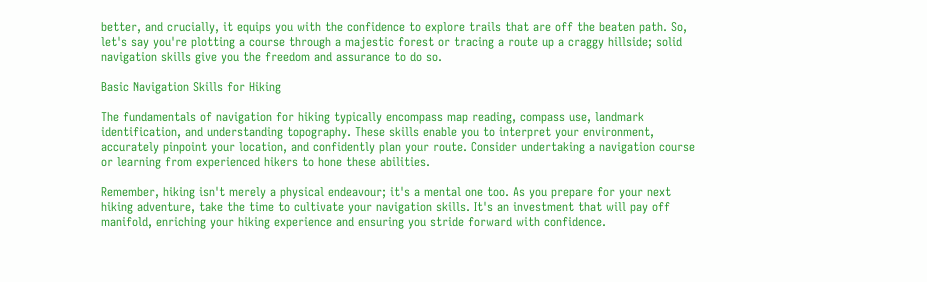better, and crucially, it equips you with the confidence to explore trails that are off the beaten path. So, let's say you're plotting a course through a majestic forest or tracing a route up a craggy hillside; solid navigation skills give you the freedom and assurance to do so.

Basic Navigation Skills for Hiking

The fundamentals of navigation for hiking typically encompass map reading, compass use, landmark identification, and understanding topography. These skills enable you to interpret your environment, accurately pinpoint your location, and confidently plan your route. Consider undertaking a navigation course or learning from experienced hikers to hone these abilities.

Remember, hiking isn't merely a physical endeavour; it's a mental one too. As you prepare for your next hiking adventure, take the time to cultivate your navigation skills. It's an investment that will pay off manifold, enriching your hiking experience and ensuring you stride forward with confidence.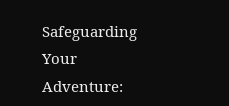Safeguarding Your Adventure: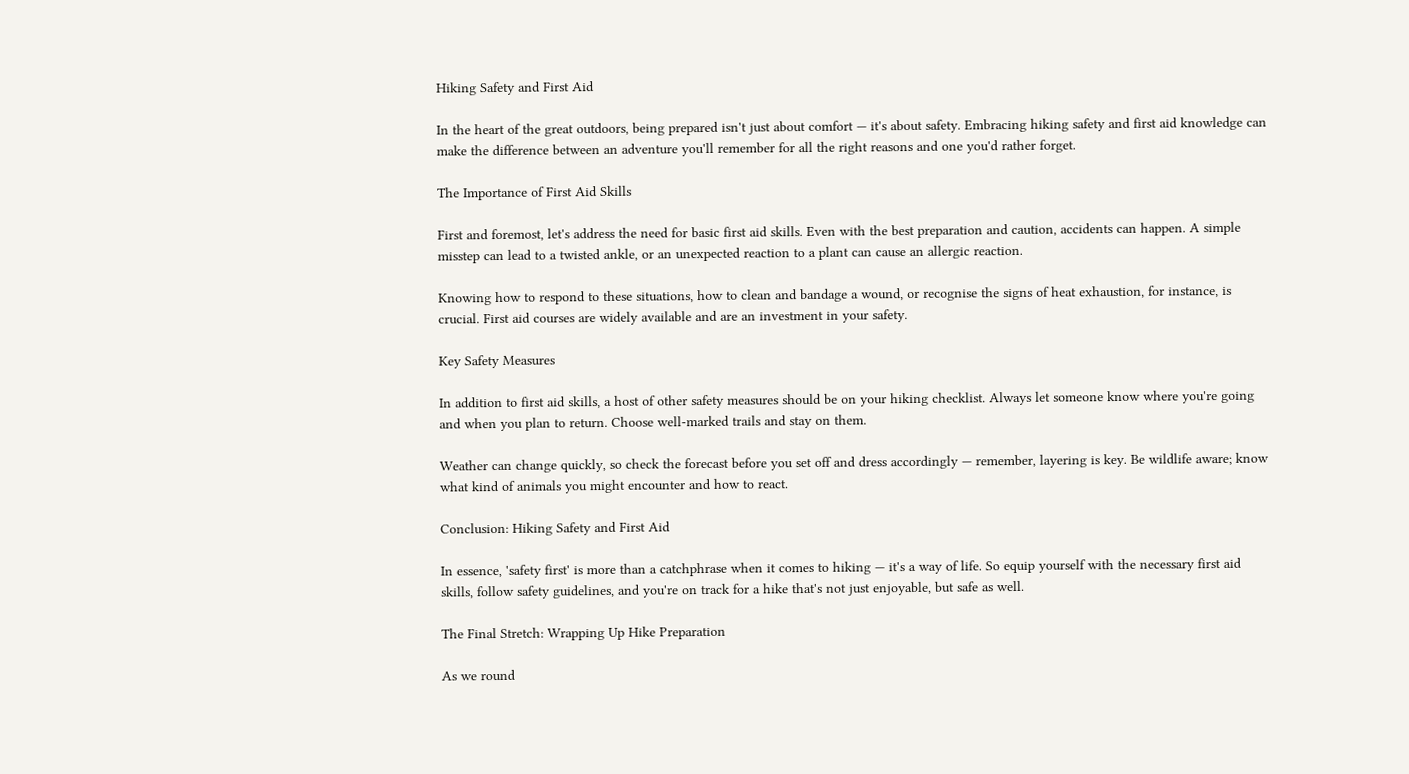Hiking Safety and First Aid

In the heart of the great outdoors, being prepared isn't just about comfort — it's about safety. Embracing hiking safety and first aid knowledge can make the difference between an adventure you'll remember for all the right reasons and one you'd rather forget.

The Importance of First Aid Skills

First and foremost, let's address the need for basic first aid skills. Even with the best preparation and caution, accidents can happen. A simple misstep can lead to a twisted ankle, or an unexpected reaction to a plant can cause an allergic reaction.

Knowing how to respond to these situations, how to clean and bandage a wound, or recognise the signs of heat exhaustion, for instance, is crucial. First aid courses are widely available and are an investment in your safety.

Key Safety Measures

In addition to first aid skills, a host of other safety measures should be on your hiking checklist. Always let someone know where you're going and when you plan to return. Choose well-marked trails and stay on them.

Weather can change quickly, so check the forecast before you set off and dress accordingly — remember, layering is key. Be wildlife aware; know what kind of animals you might encounter and how to react.

Conclusion: Hiking Safety and First Aid

In essence, 'safety first' is more than a catchphrase when it comes to hiking — it's a way of life. So equip yourself with the necessary first aid skills, follow safety guidelines, and you're on track for a hike that's not just enjoyable, but safe as well.

The Final Stretch: Wrapping Up Hike Preparation

As we round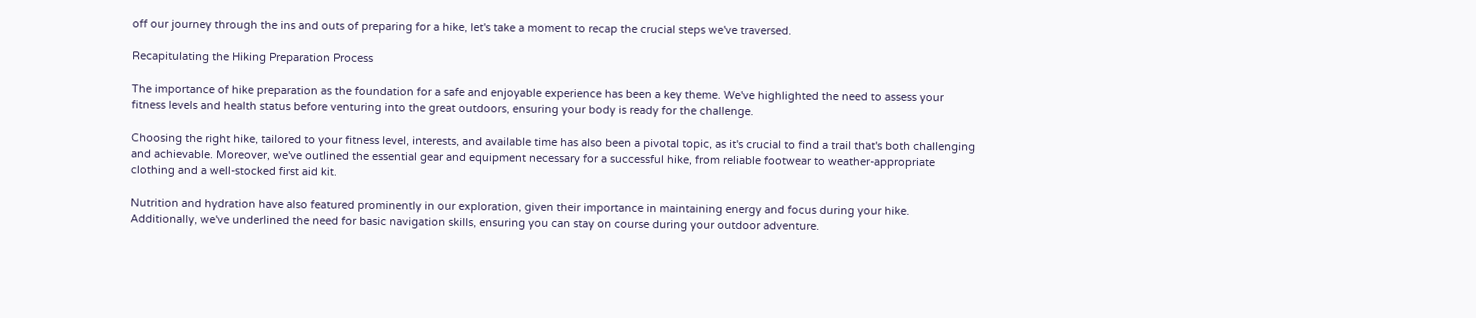off our journey through the ins and outs of preparing for a hike, let's take a moment to recap the crucial steps we've traversed.

Recapitulating the Hiking Preparation Process

The importance of hike preparation as the foundation for a safe and enjoyable experience has been a key theme. We've highlighted the need to assess your fitness levels and health status before venturing into the great outdoors, ensuring your body is ready for the challenge.

Choosing the right hike, tailored to your fitness level, interests, and available time has also been a pivotal topic, as it's crucial to find a trail that's both challenging and achievable. Moreover, we've outlined the essential gear and equipment necessary for a successful hike, from reliable footwear to weather-appropriate clothing and a well-stocked first aid kit.

Nutrition and hydration have also featured prominently in our exploration, given their importance in maintaining energy and focus during your hike. Additionally, we've underlined the need for basic navigation skills, ensuring you can stay on course during your outdoor adventure.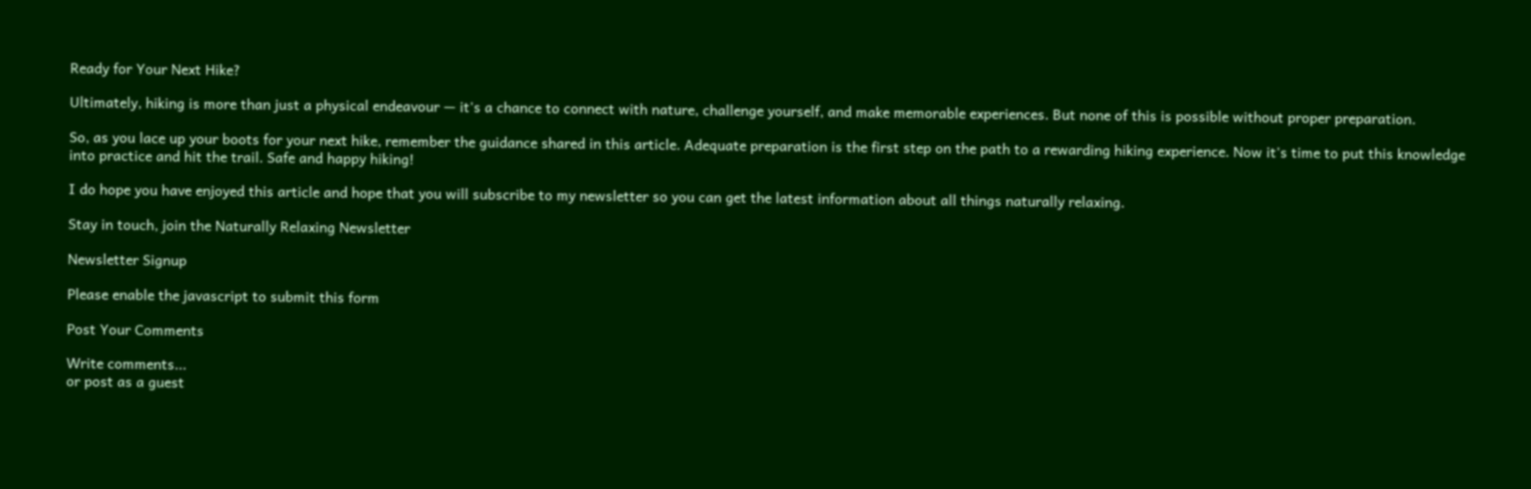Ready for Your Next Hike?

Ultimately, hiking is more than just a physical endeavour — it's a chance to connect with nature, challenge yourself, and make memorable experiences. But none of this is possible without proper preparation.

So, as you lace up your boots for your next hike, remember the guidance shared in this article. Adequate preparation is the first step on the path to a rewarding hiking experience. Now it's time to put this knowledge into practice and hit the trail. Safe and happy hiking!

I do hope you have enjoyed this article and hope that you will subscribe to my newsletter so you can get the latest information about all things naturally relaxing.

Stay in touch, join the Naturally Relaxing Newsletter

Newsletter Signup

Please enable the javascript to submit this form

Post Your Comments

Write comments...
or post as a guest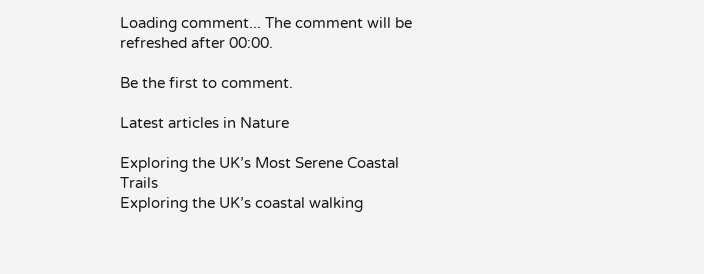Loading comment... The comment will be refreshed after 00:00.

Be the first to comment.

Latest articles in Nature

Exploring the UK’s Most Serene Coastal Trails
Exploring the UK’s coastal walking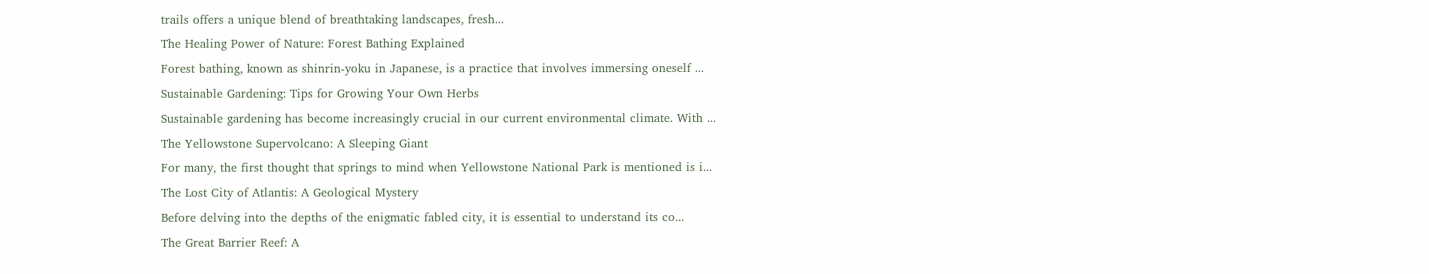trails offers a unique blend of breathtaking landscapes, fresh...
The Healing Power of Nature: Forest Bathing Explained
Forest bathing, known as shinrin-yoku in Japanese, is a practice that involves immersing oneself ...
Sustainable Gardening: Tips for Growing Your Own Herbs
Sustainable gardening has become increasingly crucial in our current environmental climate. With ...
The Yellowstone Supervolcano: A Sleeping Giant
For many, the first thought that springs to mind when Yellowstone National Park is mentioned is i...
The Lost City of Atlantis: A Geological Mystery
Before delving into the depths of the enigmatic fabled city, it is essential to understand its co...
The Great Barrier Reef: A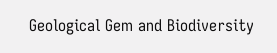Geological Gem and Biodiversity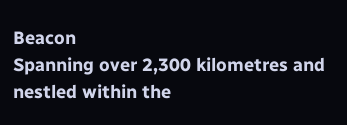Beacon
Spanning over 2,300 kilometres and nestled within the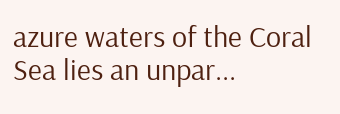azure waters of the Coral Sea lies an unpar...